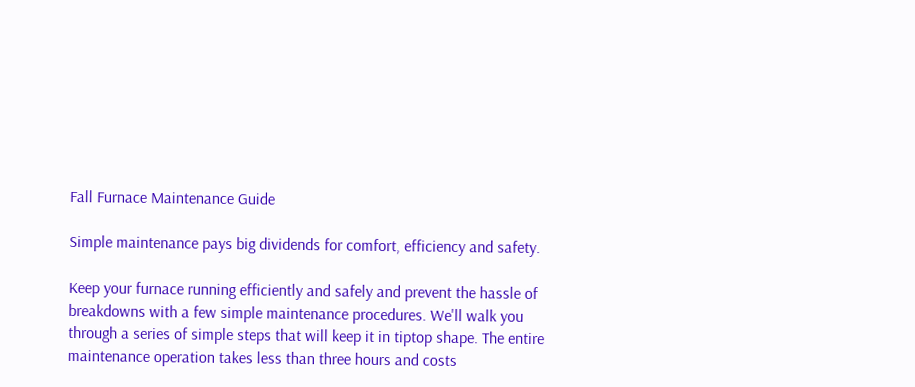Fall Furnace Maintenance Guide

Simple maintenance pays big dividends for comfort, efficiency and safety.

Keep your furnace running efficiently and safely and prevent the hassle of breakdowns with a few simple maintenance procedures. We'll walk you through a series of simple steps that will keep it in tiptop shape. The entire maintenance operation takes less than three hours and costs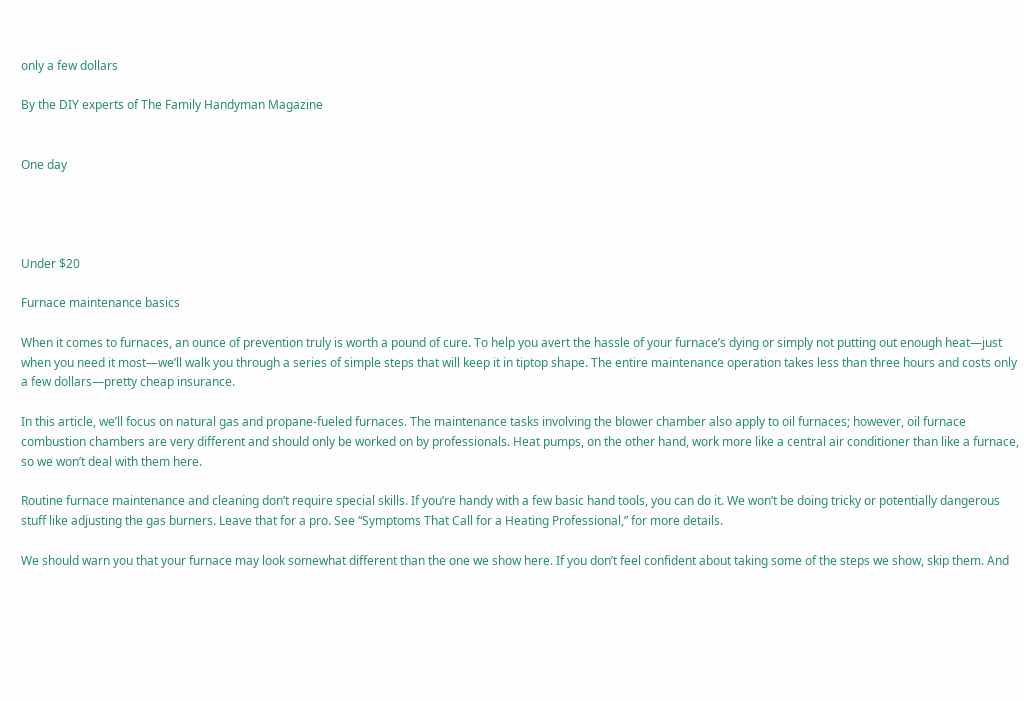only a few dollars

By the DIY experts of The Family Handyman Magazine


One day




Under $20

Furnace maintenance basics

When it comes to furnaces, an ounce of prevention truly is worth a pound of cure. To help you avert the hassle of your furnace’s dying or simply not putting out enough heat—just when you need it most—we’ll walk you through a series of simple steps that will keep it in tiptop shape. The entire maintenance operation takes less than three hours and costs only a few dollars—pretty cheap insurance.

In this article, we’ll focus on natural gas and propane-fueled furnaces. The maintenance tasks involving the blower chamber also apply to oil furnaces; however, oil furnace combustion chambers are very different and should only be worked on by professionals. Heat pumps, on the other hand, work more like a central air conditioner than like a furnace, so we won’t deal with them here.

Routine furnace maintenance and cleaning don’t require special skills. If you’re handy with a few basic hand tools, you can do it. We won’t be doing tricky or potentially dangerous stuff like adjusting the gas burners. Leave that for a pro. See “Symptoms That Call for a Heating Professional,” for more details.

We should warn you that your furnace may look somewhat different than the one we show here. If you don’t feel confident about taking some of the steps we show, skip them. And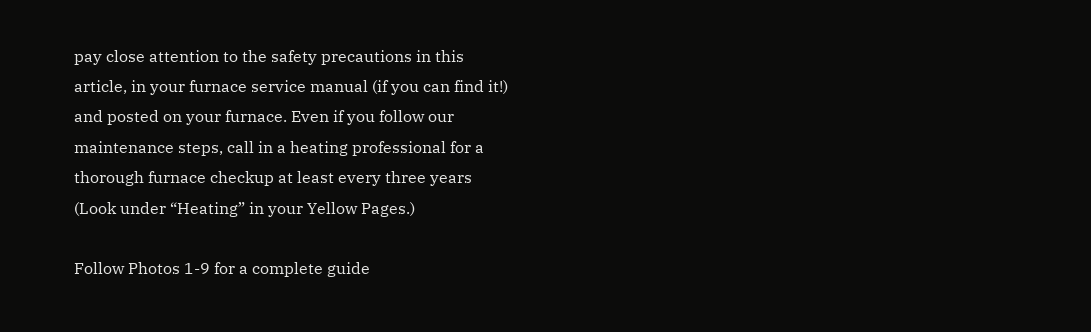pay close attention to the safety precautions in this article, in your furnace service manual (if you can find it!) and posted on your furnace. Even if you follow our maintenance steps, call in a heating professional for a thorough furnace checkup at least every three years (Look under “Heating” in your Yellow Pages.)

Follow Photos 1-9 for a complete guide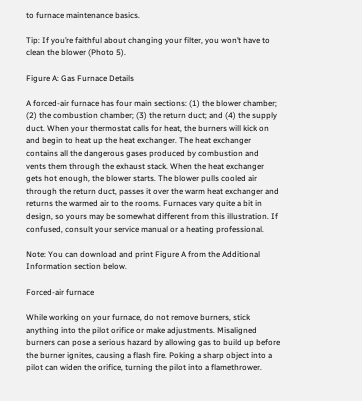to furnace maintenance basics.

Tip: If you’re faithful about changing your filter, you won’t have to clean the blower (Photo 5).

Figure A: Gas Furnace Details

A forced-air furnace has four main sections: (1) the blower chamber; (2) the combustion chamber; (3) the return duct; and (4) the supply duct. When your thermostat calls for heat, the burners will kick on and begin to heat up the heat exchanger. The heat exchanger contains all the dangerous gases produced by combustion and vents them through the exhaust stack. When the heat exchanger gets hot enough, the blower starts. The blower pulls cooled air through the return duct, passes it over the warm heat exchanger and returns the warmed air to the rooms. Furnaces vary quite a bit in design, so yours may be somewhat different from this illustration. If confused, consult your service manual or a heating professional.

Note: You can download and print Figure A from the Additional Information section below.

Forced-air furnace

While working on your furnace, do not remove burners, stick anything into the pilot orifice or make adjustments. Misaligned burners can pose a serious hazard by allowing gas to build up before the burner ignites, causing a flash fire. Poking a sharp object into a pilot can widen the orifice, turning the pilot into a flamethrower.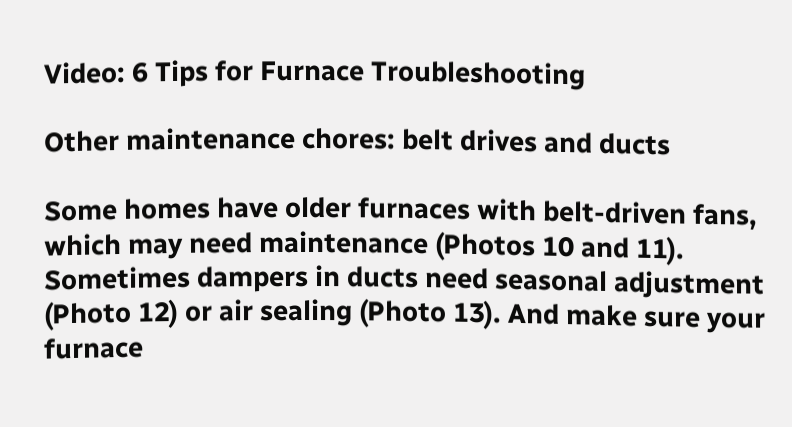Video: 6 Tips for Furnace Troubleshooting

Other maintenance chores: belt drives and ducts

Some homes have older furnaces with belt-driven fans, which may need maintenance (Photos 10 and 11). Sometimes dampers in ducts need seasonal adjustment (Photo 12) or air sealing (Photo 13). And make sure your furnace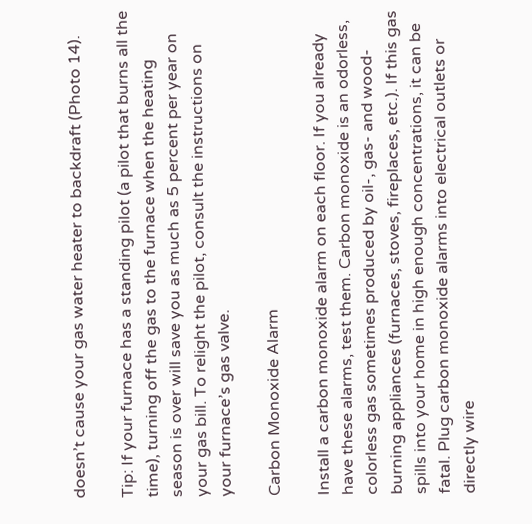doesn’t cause your gas water heater to backdraft (Photo 14).

Tip: If your furnace has a standing pilot (a pilot that burns all the time), turning off the gas to the furnace when the heating season is over will save you as much as 5 percent per year on your gas bill. To relight the pilot, consult the instructions on your furnace’s gas valve.

Carbon Monoxide Alarm

Install a carbon monoxide alarm on each floor. If you already have these alarms, test them. Carbon monoxide is an odorless, colorless gas sometimes produced by oil-, gas- and wood-burning appliances (furnaces, stoves, fireplaces, etc.). If this gas spills into your home in high enough concentrations, it can be fatal. Plug carbon monoxide alarms into electrical outlets or directly wire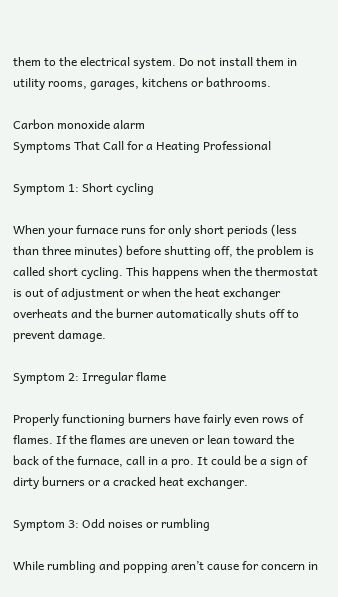them to the electrical system. Do not install them in utility rooms, garages, kitchens or bathrooms.

Carbon monoxide alarm
Symptoms That Call for a Heating Professional

Symptom 1: Short cycling

When your furnace runs for only short periods (less than three minutes) before shutting off, the problem is called short cycling. This happens when the thermostat is out of adjustment or when the heat exchanger overheats and the burner automatically shuts off to prevent damage.

Symptom 2: Irregular flame

Properly functioning burners have fairly even rows of flames. If the flames are uneven or lean toward the back of the furnace, call in a pro. It could be a sign of dirty burners or a cracked heat exchanger.

Symptom 3: Odd noises or rumbling

While rumbling and popping aren’t cause for concern in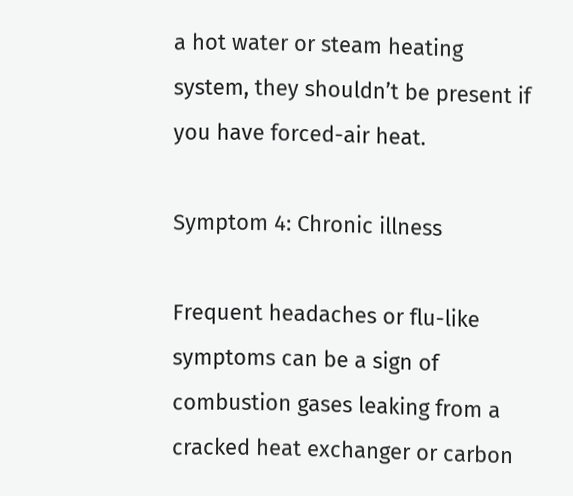a hot water or steam heating system, they shouldn’t be present if you have forced-air heat.

Symptom 4: Chronic illness

Frequent headaches or flu-like symptoms can be a sign of combustion gases leaking from a cracked heat exchanger or carbon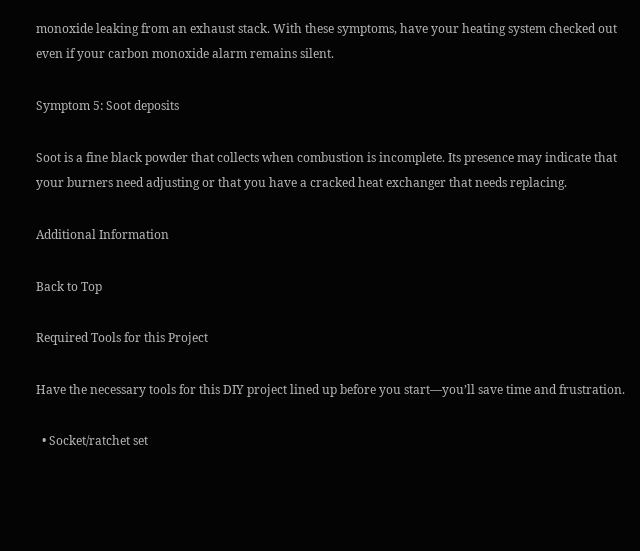monoxide leaking from an exhaust stack. With these symptoms, have your heating system checked out even if your carbon monoxide alarm remains silent.

Symptom 5: Soot deposits

Soot is a fine black powder that collects when combustion is incomplete. Its presence may indicate that your burners need adjusting or that you have a cracked heat exchanger that needs replacing.

Additional Information

Back to Top

Required Tools for this Project

Have the necessary tools for this DIY project lined up before you start—you’ll save time and frustration.

  • Socket/ratchet set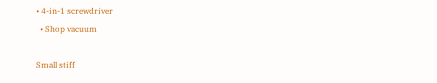• 4-in-1 screwdriver
  • Shop vacuum

Small stiff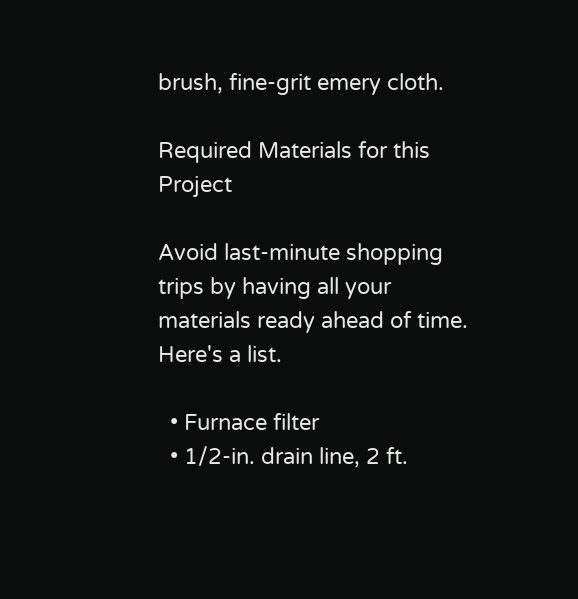brush, fine-grit emery cloth.

Required Materials for this Project

Avoid last-minute shopping trips by having all your materials ready ahead of time. Here's a list.

  • Furnace filter
  • 1/2-in. drain line, 2 ft.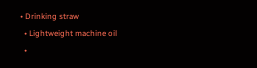• Drinking straw
  • Lightweight machine oil
  •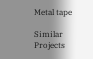Metal tape

Similar Projects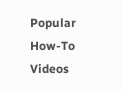Popular How-To Videos